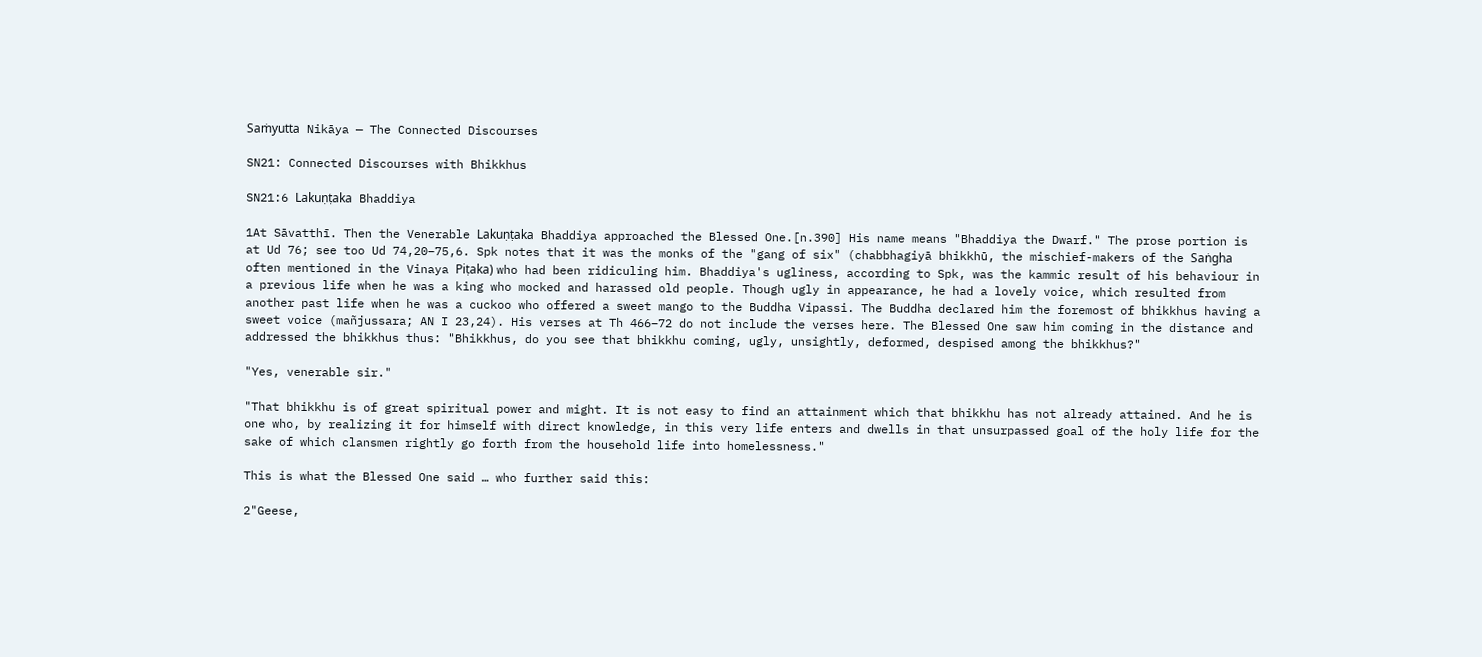Saṁyutta Nikāya — The Connected Discourses

SN21: Connected Discourses with Bhikkhus

SN21:6 Lakuṇṭaka Bhaddiya

1At Sāvatthī. Then the Venerable Lakuṇṭaka Bhaddiya approached the Blessed One.[n.390] His name means "Bhaddiya the Dwarf." The prose portion is at Ud 76; see too Ud 74,20–75,6. Spk notes that it was the monks of the "gang of six" (chabbhagiyā bhikkhū, the mischief-makers of the Saṅgha often mentioned in the Vinaya Piṭaka) who had been ridiculing him. Bhaddiya's ugliness, according to Spk, was the kammic result of his behaviour in a previous life when he was a king who mocked and harassed old people. Though ugly in appearance, he had a lovely voice, which resulted from another past life when he was a cuckoo who offered a sweet mango to the Buddha Vipassi. The Buddha declared him the foremost of bhikkhus having a sweet voice (mañjussara; AN I 23,24). His verses at Th 466–72 do not include the verses here. The Blessed One saw him coming in the distance and addressed the bhikkhus thus: "Bhikkhus, do you see that bhikkhu coming, ugly, unsightly, deformed, despised among the bhikkhus?"

"Yes, venerable sir."

"That bhikkhu is of great spiritual power and might. It is not easy to find an attainment which that bhikkhu has not already attained. And he is one who, by realizing it for himself with direct knowledge, in this very life enters and dwells in that unsurpassed goal of the holy life for the sake of which clansmen rightly go forth from the household life into homelessness."

This is what the Blessed One said … who further said this:

2"Geese,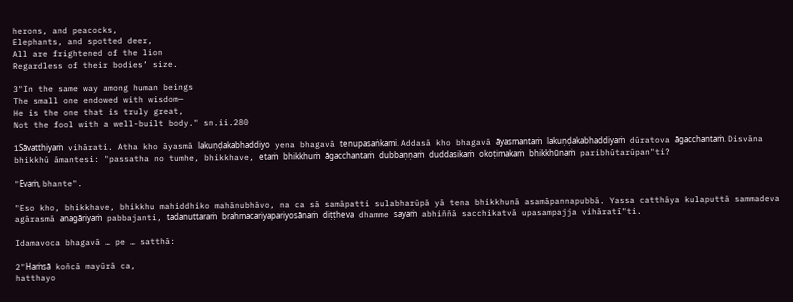herons, and peacocks,
Elephants, and spotted deer,
All are frightened of the lion
Regardless of their bodies’ size.

3"In the same way among human beings
The small one endowed with wisdom—
He is the one that is truly great,
Not the fool with a well-built body." sn.ii.280

1Sāvatthiyaṁ vihārati. Atha kho āyasmā lakuṇḍakabhaddiyo yena bhagavā tenupasaṅkami. Addasā kho bhagavā āyasmantaṁ lakuṇḍakabhaddiyaṁ dūratova āgacchantaṁ. Disvāna bhikkhū āmantesi: "passatha no tumhe, bhikkhave, etaṁ bhikkhuṁ āgacchantaṁ dubbaṇṇaṁ duddasikaṁ okoṭimakaṁ bhikkhūnaṁ paribhūtarūpan"ti?

"Evaṁ, bhante".

"Eso kho, bhikkhave, bhikkhu mahiddhiko mahānubhāvo, na ca sā samāpatti sulabharūpā yā tena bhikkhunā asamāpannapubbā. Yassa catthāya kulaputtā sammadeva agārasmā anagāriyaṁ pabbajanti, tadanuttaraṁ brahmacariyapariyosānaṁ diṭṭheva dhamme sayaṁ abhiññā sacchikatvā upasampajja vihāratī"ti.

Idamavoca bhagavā … pe … satthā:

2"Haṁsā koñcā mayūrā ca,
hatthayo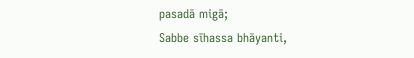pasadā migā;
Sabbe sīhassa bhāyanti,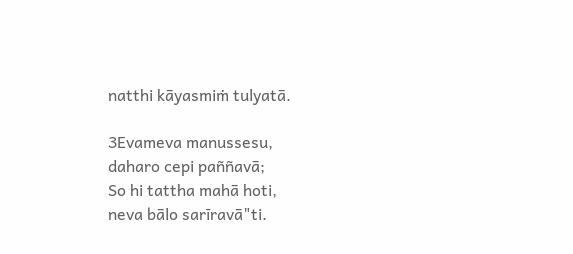natthi kāyasmiṁ tulyatā.

3Evameva manussesu,
daharo cepi paññavā;
So hi tattha mahā hoti,
neva bālo sarīravā"ti.